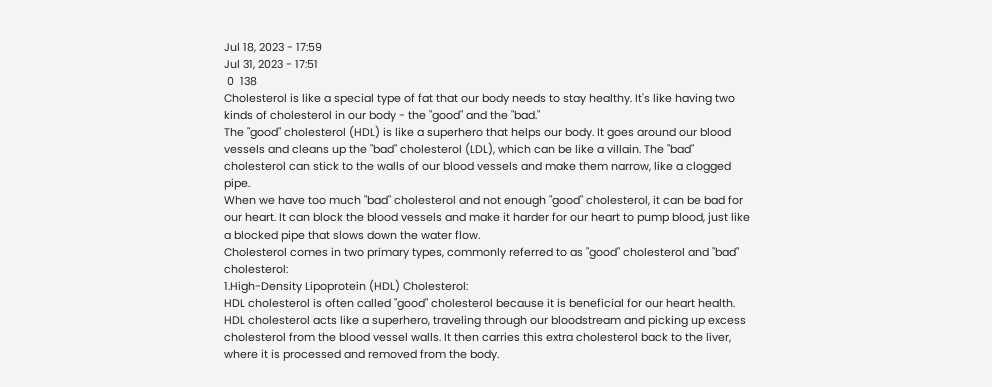Jul 18, 2023 - 17:59
Jul 31, 2023 - 17:51
 0  138
Cholesterol is like a special type of fat that our body needs to stay healthy. It's like having two kinds of cholesterol in our body - the "good" and the "bad."
The "good" cholesterol (HDL) is like a superhero that helps our body. It goes around our blood vessels and cleans up the "bad" cholesterol (LDL), which can be like a villain. The "bad" cholesterol can stick to the walls of our blood vessels and make them narrow, like a clogged pipe.
When we have too much "bad" cholesterol and not enough "good" cholesterol, it can be bad for our heart. It can block the blood vessels and make it harder for our heart to pump blood, just like a blocked pipe that slows down the water flow.
Cholesterol comes in two primary types, commonly referred to as "good" cholesterol and "bad" cholesterol:
1.High-Density Lipoprotein (HDL) Cholesterol:
HDL cholesterol is often called "good" cholesterol because it is beneficial for our heart health. HDL cholesterol acts like a superhero, traveling through our bloodstream and picking up excess cholesterol from the blood vessel walls. It then carries this extra cholesterol back to the liver, where it is processed and removed from the body.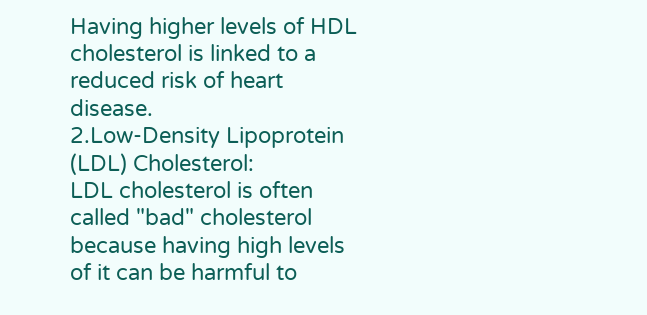Having higher levels of HDL cholesterol is linked to a reduced risk of heart disease.
2.Low-Density Lipoprotein (LDL) Cholesterol:
LDL cholesterol is often called "bad" cholesterol because having high levels of it can be harmful to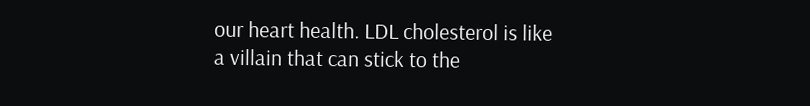our heart health. LDL cholesterol is like a villain that can stick to the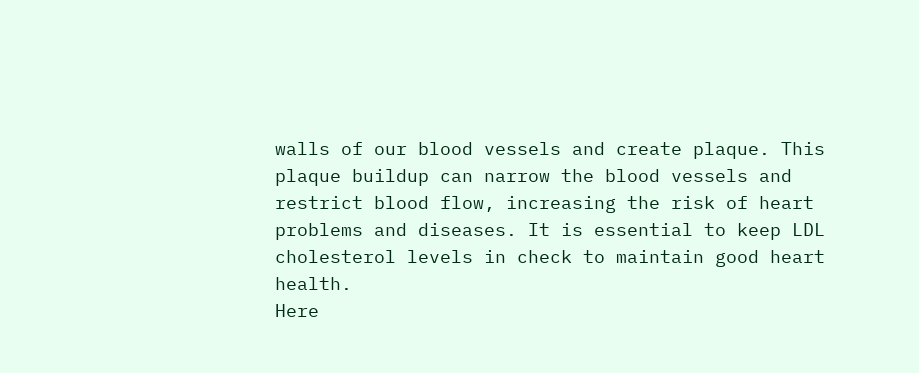walls of our blood vessels and create plaque. This plaque buildup can narrow the blood vessels and restrict blood flow, increasing the risk of heart problems and diseases. It is essential to keep LDL cholesterol levels in check to maintain good heart health.
Here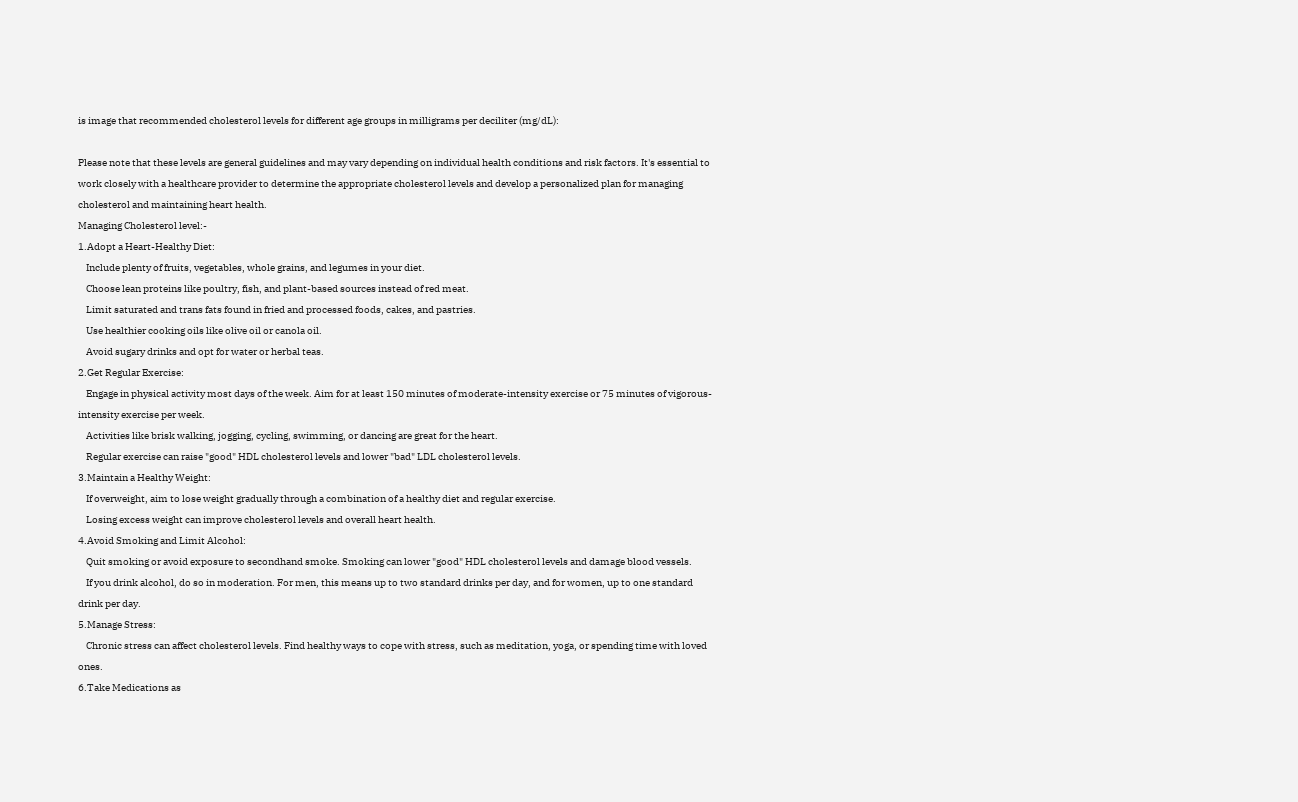is image that recommended cholesterol levels for different age groups in milligrams per deciliter (mg/dL):

Please note that these levels are general guidelines and may vary depending on individual health conditions and risk factors. It's essential to work closely with a healthcare provider to determine the appropriate cholesterol levels and develop a personalized plan for managing cholesterol and maintaining heart health.
Managing Cholesterol level:-
1.Adopt a Heart-Healthy Diet:
    Include plenty of fruits, vegetables, whole grains, and legumes in your diet.
    Choose lean proteins like poultry, fish, and plant-based sources instead of red meat.
    Limit saturated and trans fats found in fried and processed foods, cakes, and pastries.
    Use healthier cooking oils like olive oil or canola oil.
    Avoid sugary drinks and opt for water or herbal teas.
2.Get Regular Exercise:
    Engage in physical activity most days of the week. Aim for at least 150 minutes of moderate-intensity exercise or 75 minutes of vigorous-intensity exercise per week.
    Activities like brisk walking, jogging, cycling, swimming, or dancing are great for the heart.
    Regular exercise can raise "good" HDL cholesterol levels and lower "bad" LDL cholesterol levels.
3.Maintain a Healthy Weight:
    If overweight, aim to lose weight gradually through a combination of a healthy diet and regular exercise.
    Losing excess weight can improve cholesterol levels and overall heart health.
4.Avoid Smoking and Limit Alcohol:
    Quit smoking or avoid exposure to secondhand smoke. Smoking can lower "good" HDL cholesterol levels and damage blood vessels.
    If you drink alcohol, do so in moderation. For men, this means up to two standard drinks per day, and for women, up to one standard drink per day.
5.Manage Stress:
    Chronic stress can affect cholesterol levels. Find healthy ways to cope with stress, such as meditation, yoga, or spending time with loved ones.
6.Take Medications as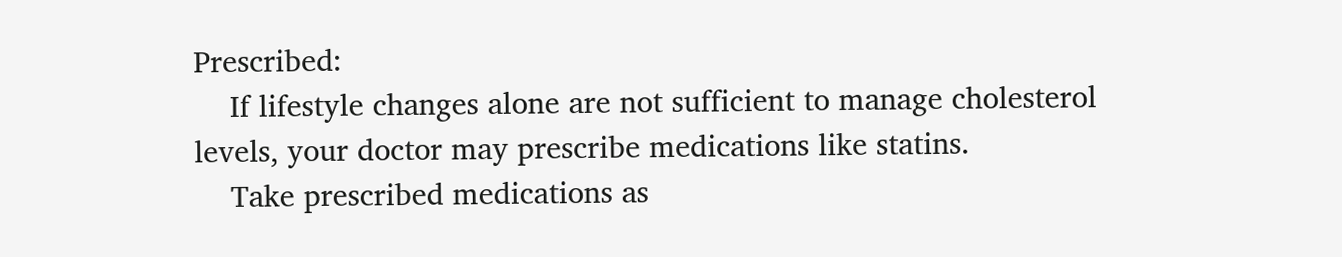Prescribed:
    If lifestyle changes alone are not sufficient to manage cholesterol levels, your doctor may prescribe medications like statins.
    Take prescribed medications as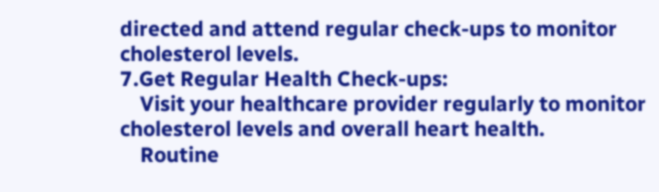directed and attend regular check-ups to monitor cholesterol levels.
7.Get Regular Health Check-ups:
    Visit your healthcare provider regularly to monitor cholesterol levels and overall heart health.
    Routine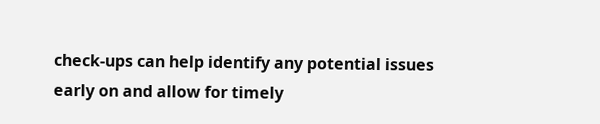check-ups can help identify any potential issues early on and allow for timely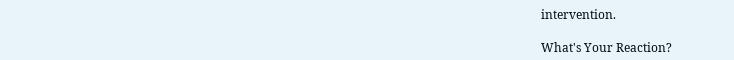intervention.

What's Your Reaction?